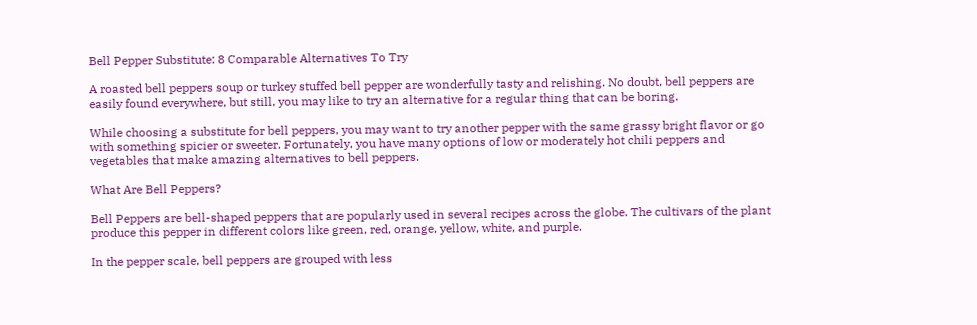Bell Pepper Substitute: 8 Comparable Alternatives To Try

A roasted bell peppers soup or turkey stuffed bell pepper are wonderfully tasty and relishing. No doubt, bell peppers are easily found everywhere, but still, you may like to try an alternative for a regular thing that can be boring.

While choosing a substitute for bell peppers, you may want to try another pepper with the same grassy bright flavor or go with something spicier or sweeter. Fortunately, you have many options of low or moderately hot chili peppers and vegetables that make amazing alternatives to bell peppers.

What Are Bell Peppers?

Bell Peppers are bell-shaped peppers that are popularly used in several recipes across the globe. The cultivars of the plant produce this pepper in different colors like green, red, orange, yellow, white, and purple.

In the pepper scale, bell peppers are grouped with less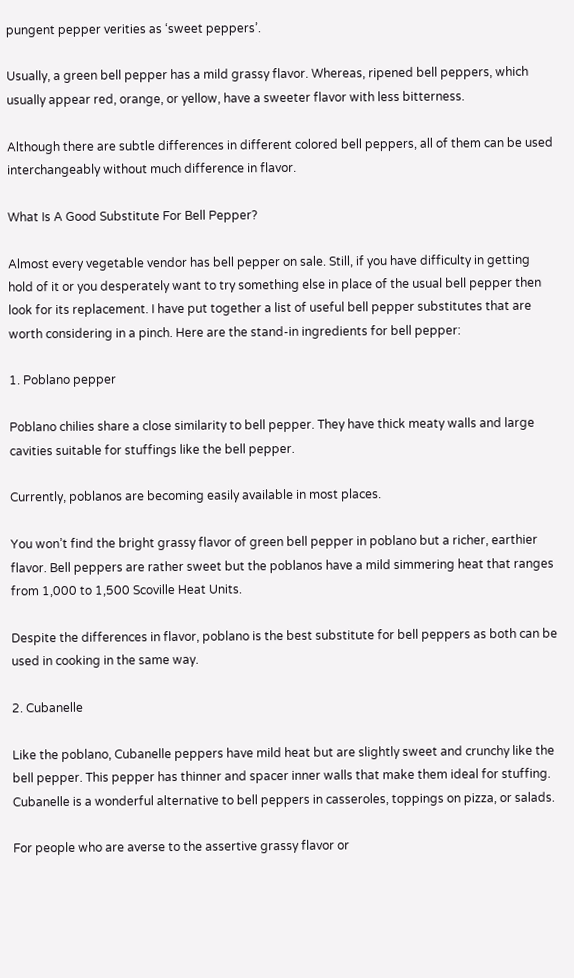pungent pepper verities as ‘sweet peppers’.

Usually, a green bell pepper has a mild grassy flavor. Whereas, ripened bell peppers, which usually appear red, orange, or yellow, have a sweeter flavor with less bitterness.

Although there are subtle differences in different colored bell peppers, all of them can be used interchangeably without much difference in flavor.

What Is A Good Substitute For Bell Pepper?

Almost every vegetable vendor has bell pepper on sale. Still, if you have difficulty in getting hold of it or you desperately want to try something else in place of the usual bell pepper then look for its replacement. I have put together a list of useful bell pepper substitutes that are worth considering in a pinch. Here are the stand-in ingredients for bell pepper:

1. Poblano pepper

Poblano chilies share a close similarity to bell pepper. They have thick meaty walls and large cavities suitable for stuffings like the bell pepper.

Currently, poblanos are becoming easily available in most places.

You won’t find the bright grassy flavor of green bell pepper in poblano but a richer, earthier flavor. Bell peppers are rather sweet but the poblanos have a mild simmering heat that ranges from 1,000 to 1,500 Scoville Heat Units.

Despite the differences in flavor, poblano is the best substitute for bell peppers as both can be used in cooking in the same way.

2. Cubanelle

Like the poblano, Cubanelle peppers have mild heat but are slightly sweet and crunchy like the bell pepper. This pepper has thinner and spacer inner walls that make them ideal for stuffing. Cubanelle is a wonderful alternative to bell peppers in casseroles, toppings on pizza, or salads.

For people who are averse to the assertive grassy flavor or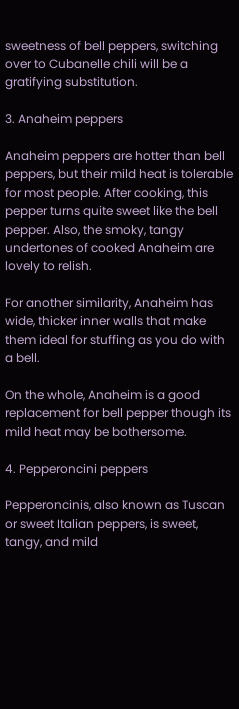sweetness of bell peppers, switching over to Cubanelle chili will be a gratifying substitution.

3. Anaheim peppers

Anaheim peppers are hotter than bell peppers, but their mild heat is tolerable for most people. After cooking, this pepper turns quite sweet like the bell pepper. Also, the smoky, tangy undertones of cooked Anaheim are lovely to relish.

For another similarity, Anaheim has wide, thicker inner walls that make them ideal for stuffing as you do with a bell.

On the whole, Anaheim is a good replacement for bell pepper though its mild heat may be bothersome.

4. Pepperoncini peppers

Pepperoncinis, also known as Tuscan or sweet Italian peppers, is sweet, tangy, and mild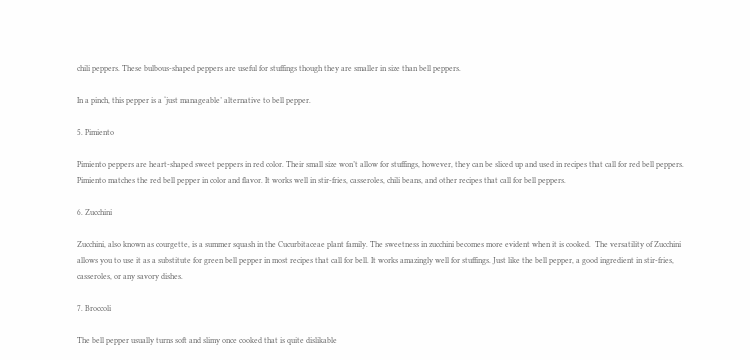chili peppers. These bulbous-shaped peppers are useful for stuffings though they are smaller in size than bell peppers.

In a pinch, this pepper is a ‘just manageable’ alternative to bell pepper.

5. Pimiento

Pimiento peppers are heart-shaped sweet peppers in red color. Their small size won’t allow for stuffings, however, they can be sliced up and used in recipes that call for red bell peppers. Pimiento matches the red bell pepper in color and flavor. It works well in stir-fries, casseroles, chili beans, and other recipes that call for bell peppers.

6. Zucchini

Zucchini, also known as courgette, is a summer squash in the Cucurbitaceae plant family. The sweetness in zucchini becomes more evident when it is cooked.  The versatility of Zucchini allows you to use it as a substitute for green bell pepper in most recipes that call for bell. It works amazingly well for stuffings. Just like the bell pepper, a good ingredient in stir-fries, casseroles, or any savory dishes.

7. Broccoli

The bell pepper usually turns soft and slimy once cooked that is quite dislikable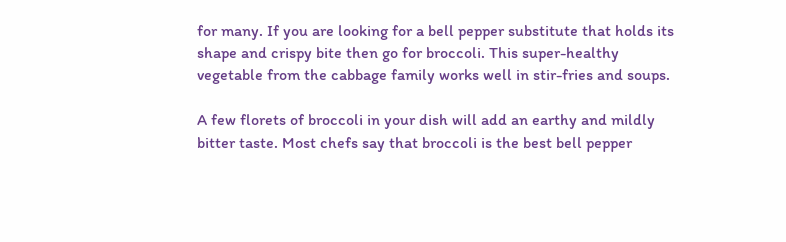for many. If you are looking for a bell pepper substitute that holds its shape and crispy bite then go for broccoli. This super-healthy vegetable from the cabbage family works well in stir-fries and soups.

A few florets of broccoli in your dish will add an earthy and mildly bitter taste. Most chefs say that broccoli is the best bell pepper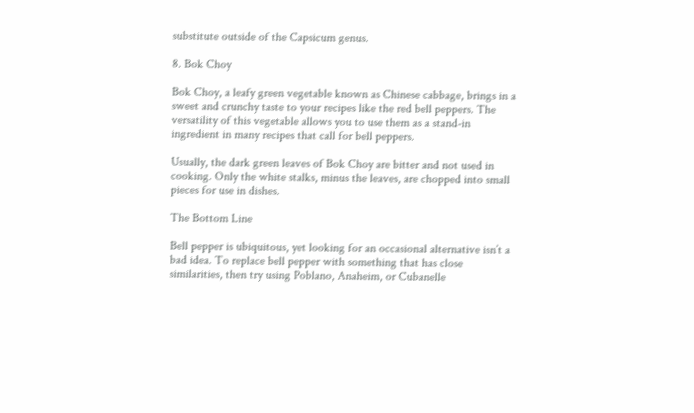substitute outside of the Capsicum genus.

8. Bok Choy

Bok Choy, a leafy green vegetable known as Chinese cabbage, brings in a sweet and crunchy taste to your recipes like the red bell peppers. The versatility of this vegetable allows you to use them as a stand-in ingredient in many recipes that call for bell peppers.

Usually, the dark green leaves of Bok Choy are bitter and not used in cooking. Only the white stalks, minus the leaves, are chopped into small pieces for use in dishes.

The Bottom Line

Bell pepper is ubiquitous, yet looking for an occasional alternative isn’t a bad idea. To replace bell pepper with something that has close similarities, then try using Poblano, Anaheim, or Cubanelle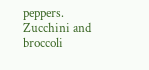peppers. Zucchini and broccoli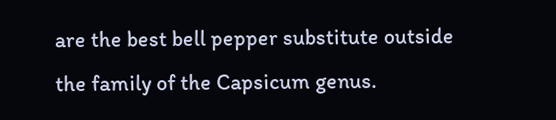are the best bell pepper substitute outside the family of the Capsicum genus.